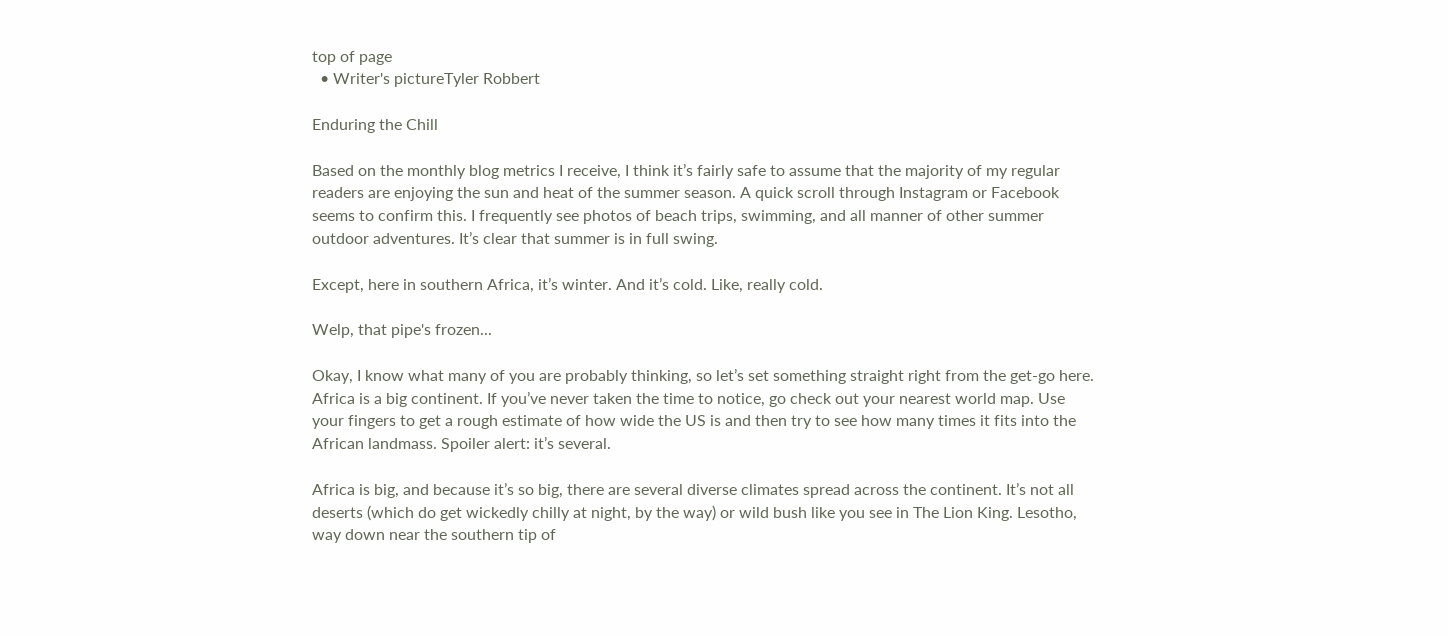top of page
  • Writer's pictureTyler Robbert

Enduring the Chill

Based on the monthly blog metrics I receive, I think it’s fairly safe to assume that the majority of my regular readers are enjoying the sun and heat of the summer season. A quick scroll through Instagram or Facebook seems to confirm this. I frequently see photos of beach trips, swimming, and all manner of other summer outdoor adventures. It’s clear that summer is in full swing.

Except, here in southern Africa, it’s winter. And it’s cold. Like, really cold.

Welp, that pipe's frozen...

Okay, I know what many of you are probably thinking, so let’s set something straight right from the get-go here. Africa is a big continent. If you’ve never taken the time to notice, go check out your nearest world map. Use your fingers to get a rough estimate of how wide the US is and then try to see how many times it fits into the African landmass. Spoiler alert: it’s several.

Africa is big, and because it’s so big, there are several diverse climates spread across the continent. It’s not all deserts (which do get wickedly chilly at night, by the way) or wild bush like you see in The Lion King. Lesotho, way down near the southern tip of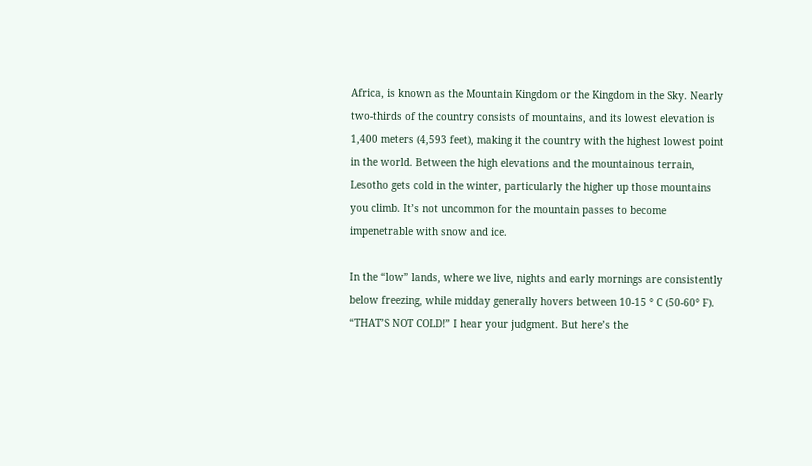Africa, is known as the Mountain Kingdom or the Kingdom in the Sky. Nearly two-thirds of the country consists of mountains, and its lowest elevation is 1,400 meters (4,593 feet), making it the country with the highest lowest point in the world. Between the high elevations and the mountainous terrain, Lesotho gets cold in the winter, particularly the higher up those mountains you climb. It’s not uncommon for the mountain passes to become impenetrable with snow and ice.

In the “low” lands, where we live, nights and early mornings are consistently below freezing, while midday generally hovers between 10-15 ° C (50-60° F). “THAT’S NOT COLD!” I hear your judgment. But here’s the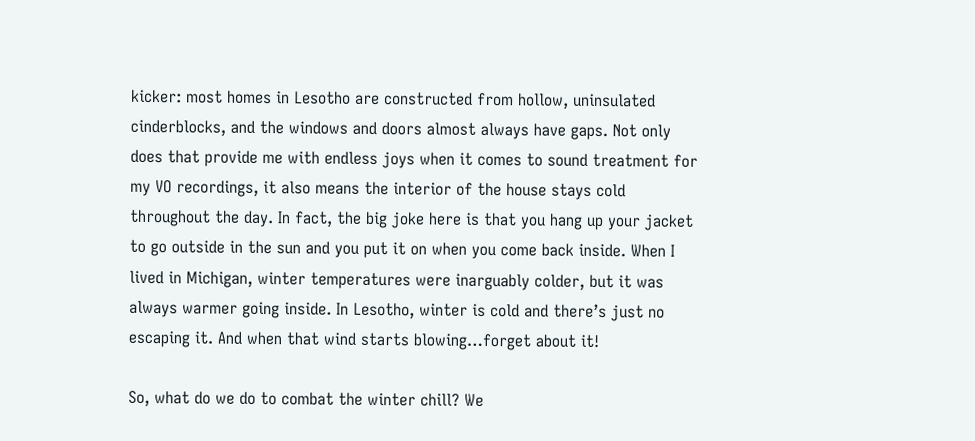kicker: most homes in Lesotho are constructed from hollow, uninsulated cinderblocks, and the windows and doors almost always have gaps. Not only does that provide me with endless joys when it comes to sound treatment for my VO recordings, it also means the interior of the house stays cold throughout the day. In fact, the big joke here is that you hang up your jacket to go outside in the sun and you put it on when you come back inside. When I lived in Michigan, winter temperatures were inarguably colder, but it was always warmer going inside. In Lesotho, winter is cold and there’s just no escaping it. And when that wind starts blowing…forget about it!

So, what do we do to combat the winter chill? We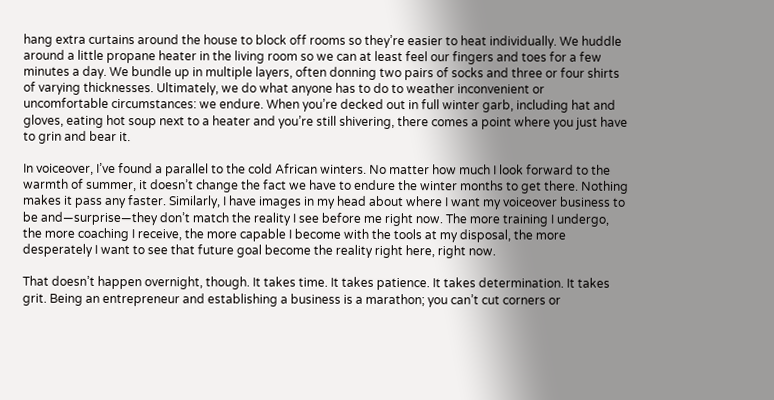hang extra curtains around the house to block off rooms so they’re easier to heat individually. We huddle around a little propane heater in the living room so we can at least feel our fingers and toes for a few minutes a day. We bundle up in multiple layers, often donning two pairs of socks and three or four shirts of varying thicknesses. Ultimately, we do what anyone has to do to weather inconvenient or uncomfortable circumstances: we endure. When you’re decked out in full winter garb, including hat and gloves, eating hot soup next to a heater and you’re still shivering, there comes a point where you just have to grin and bear it.

In voiceover, I’ve found a parallel to the cold African winters. No matter how much I look forward to the warmth of summer, it doesn’t change the fact we have to endure the winter months to get there. Nothing makes it pass any faster. Similarly, I have images in my head about where I want my voiceover business to be and—surprise—they don’t match the reality I see before me right now. The more training I undergo, the more coaching I receive, the more capable I become with the tools at my disposal, the more desperately I want to see that future goal become the reality right here, right now.

That doesn’t happen overnight, though. It takes time. It takes patience. It takes determination. It takes grit. Being an entrepreneur and establishing a business is a marathon; you can’t cut corners or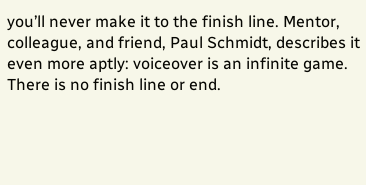you’ll never make it to the finish line. Mentor, colleague, and friend, Paul Schmidt, describes it even more aptly: voiceover is an infinite game. There is no finish line or end.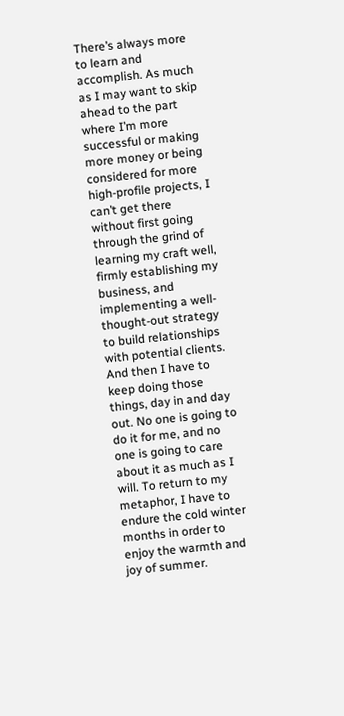There’s always more to learn and accomplish. As much as I may want to skip ahead to the part where I’m more successful or making more money or being considered for more high-profile projects, I can’t get there without first going through the grind of learning my craft well, firmly establishing my business, and implementing a well-thought-out strategy to build relationships with potential clients. And then I have to keep doing those things, day in and day out. No one is going to do it for me, and no one is going to care about it as much as I will. To return to my metaphor, I have to endure the cold winter months in order to enjoy the warmth and joy of summer.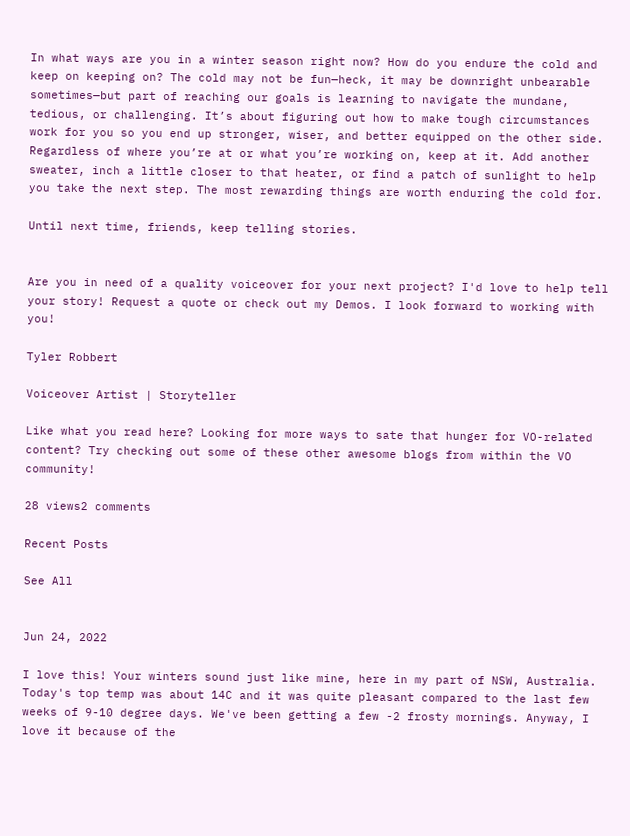In what ways are you in a winter season right now? How do you endure the cold and keep on keeping on? The cold may not be fun—heck, it may be downright unbearable sometimes—but part of reaching our goals is learning to navigate the mundane, tedious, or challenging. It’s about figuring out how to make tough circumstances work for you so you end up stronger, wiser, and better equipped on the other side. Regardless of where you’re at or what you’re working on, keep at it. Add another sweater, inch a little closer to that heater, or find a patch of sunlight to help you take the next step. The most rewarding things are worth enduring the cold for.

Until next time, friends, keep telling stories.


Are you in need of a quality voiceover for your next project? I'd love to help tell your story! Request a quote or check out my Demos. I look forward to working with you!

Tyler Robbert

Voiceover Artist | Storyteller

Like what you read here? Looking for more ways to sate that hunger for VO-related content? Try checking out some of these other awesome blogs from within the VO community!

28 views2 comments

Recent Posts

See All


Jun 24, 2022

I love this! Your winters sound just like mine, here in my part of NSW, Australia. Today's top temp was about 14C and it was quite pleasant compared to the last few weeks of 9-10 degree days. We've been getting a few -2 frosty mornings. Anyway, I love it because of the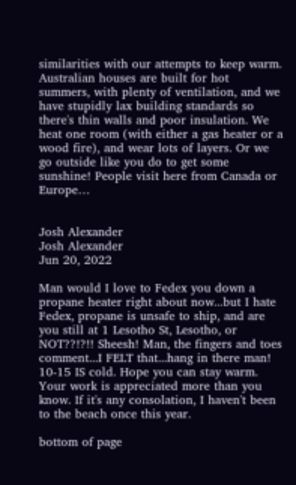similarities with our attempts to keep warm. Australian houses are built for hot summers, with plenty of ventilation, and we have stupidly lax building standards so there's thin walls and poor insulation. We heat one room (with either a gas heater or a wood fire), and wear lots of layers. Or we go outside like you do to get some sunshine! People visit here from Canada or Europe…


Josh Alexander
Josh Alexander
Jun 20, 2022

Man would I love to Fedex you down a propane heater right about now...but I hate Fedex, propane is unsafe to ship, and are you still at 1 Lesotho St, Lesotho, or NOT??!?!! Sheesh! Man, the fingers and toes comment...I FELT that...hang in there man! 10-15 IS cold. Hope you can stay warm. Your work is appreciated more than you know. If it's any consolation, I haven't been to the beach once this year.

bottom of page